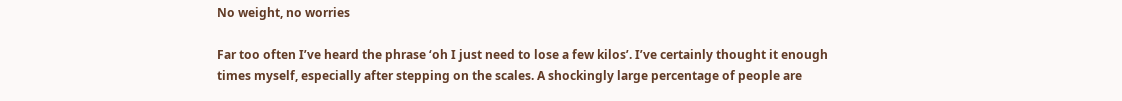No weight, no worries

Far too often I’ve heard the phrase ‘oh I just need to lose a few kilos’. I’ve certainly thought it enough times myself, especially after stepping on the scales. A shockingly large percentage of people are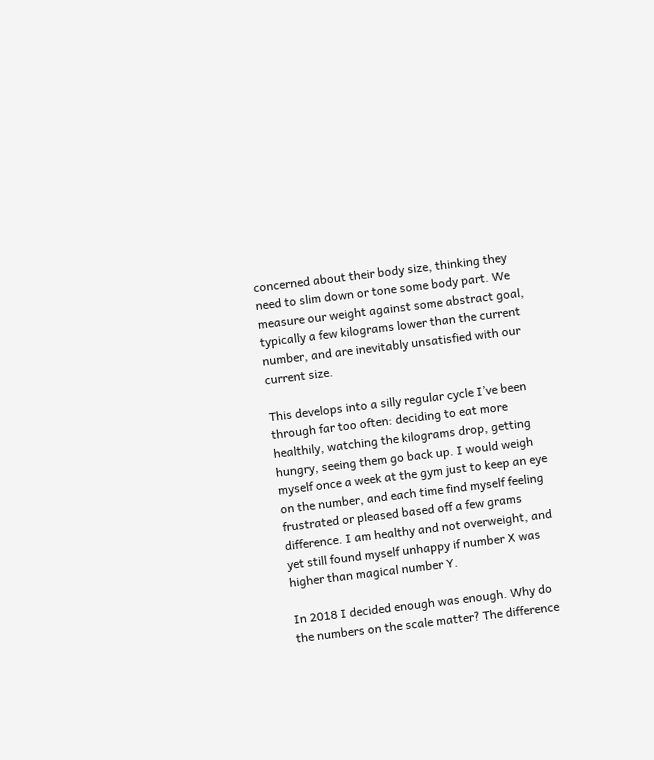concerned about their body size, thinking they need to slim down or tone some body part. We measure our weight against some abstract goal, typically a few kilograms lower than the current number, and are inevitably unsatisfied with our current size.

This develops into a silly regular cycle I’ve been through far too often: deciding to eat more healthily, watching the kilograms drop, getting hungry, seeing them go back up. I would weigh myself once a week at the gym just to keep an eye on the number, and each time find myself feeling frustrated or pleased based off a few grams difference. I am healthy and not overweight, and yet still found myself unhappy if number X was higher than magical number Y.

In 2018 I decided enough was enough. Why do the numbers on the scale matter? The difference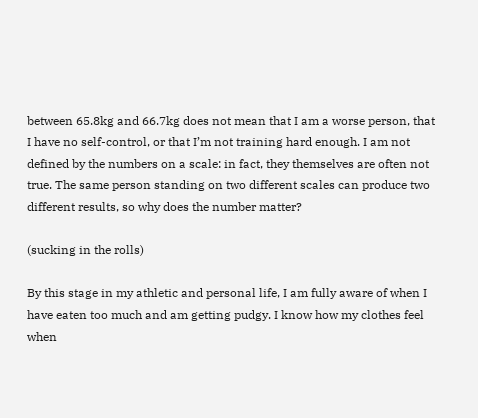between 65.8kg and 66.7kg does not mean that I am a worse person, that I have no self-control, or that I’m not training hard enough. I am not defined by the numbers on a scale: in fact, they themselves are often not true. The same person standing on two different scales can produce two different results, so why does the number matter?

(sucking in the rolls)

By this stage in my athletic and personal life, I am fully aware of when I have eaten too much and am getting pudgy. I know how my clothes feel when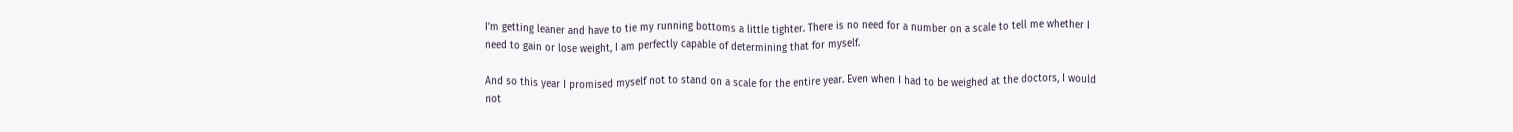I’m getting leaner and have to tie my running bottoms a little tighter. There is no need for a number on a scale to tell me whether I need to gain or lose weight, I am perfectly capable of determining that for myself.

And so this year I promised myself not to stand on a scale for the entire year. Even when I had to be weighed at the doctors, I would not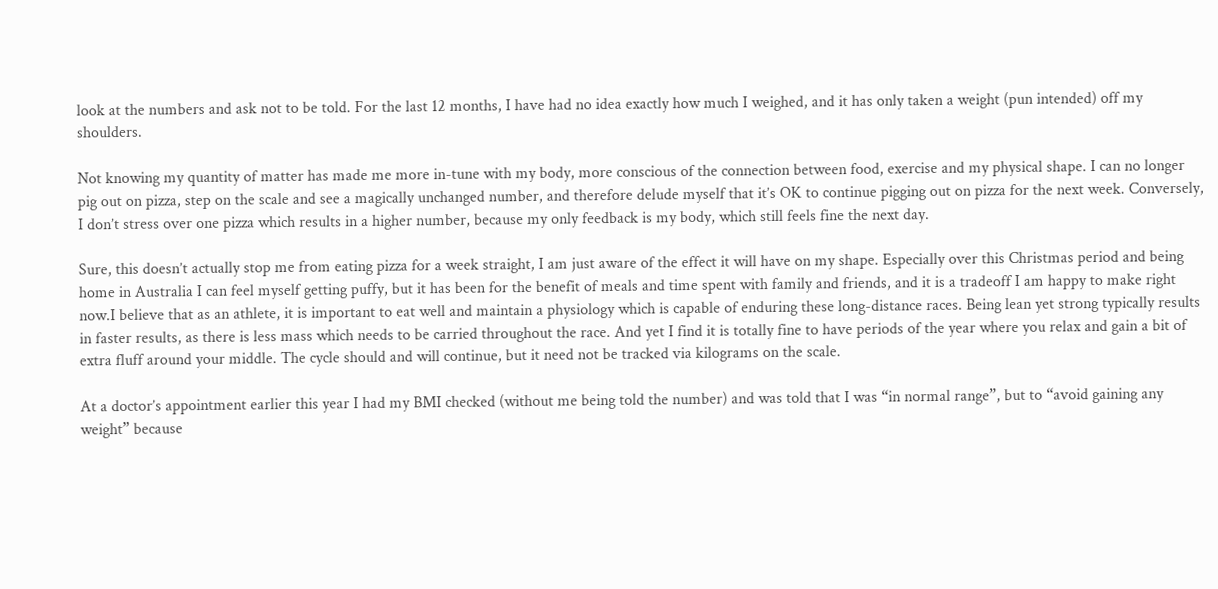look at the numbers and ask not to be told. For the last 12 months, I have had no idea exactly how much I weighed, and it has only taken a weight (pun intended) off my shoulders.

Not knowing my quantity of matter has made me more in-tune with my body, more conscious of the connection between food, exercise and my physical shape. I can no longer pig out on pizza, step on the scale and see a magically unchanged number, and therefore delude myself that it’s OK to continue pigging out on pizza for the next week. Conversely, I don’t stress over one pizza which results in a higher number, because my only feedback is my body, which still feels fine the next day.

Sure, this doesn’t actually stop me from eating pizza for a week straight, I am just aware of the effect it will have on my shape. Especially over this Christmas period and being home in Australia I can feel myself getting puffy, but it has been for the benefit of meals and time spent with family and friends, and it is a tradeoff I am happy to make right now.I believe that as an athlete, it is important to eat well and maintain a physiology which is capable of enduring these long-distance races. Being lean yet strong typically results in faster results, as there is less mass which needs to be carried throughout the race. And yet I find it is totally fine to have periods of the year where you relax and gain a bit of extra fluff around your middle. The cycle should and will continue, but it need not be tracked via kilograms on the scale.

At a doctor’s appointment earlier this year I had my BMI checked (without me being told the number) and was told that I was “in normal range”, but to “avoid gaining any weight” because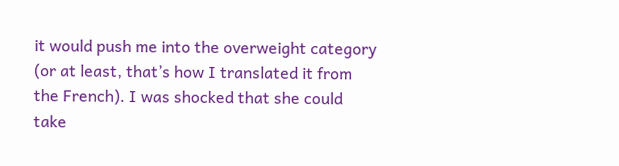it would push me into the overweight category (or at least, that’s how I translated it from the French). I was shocked that she could take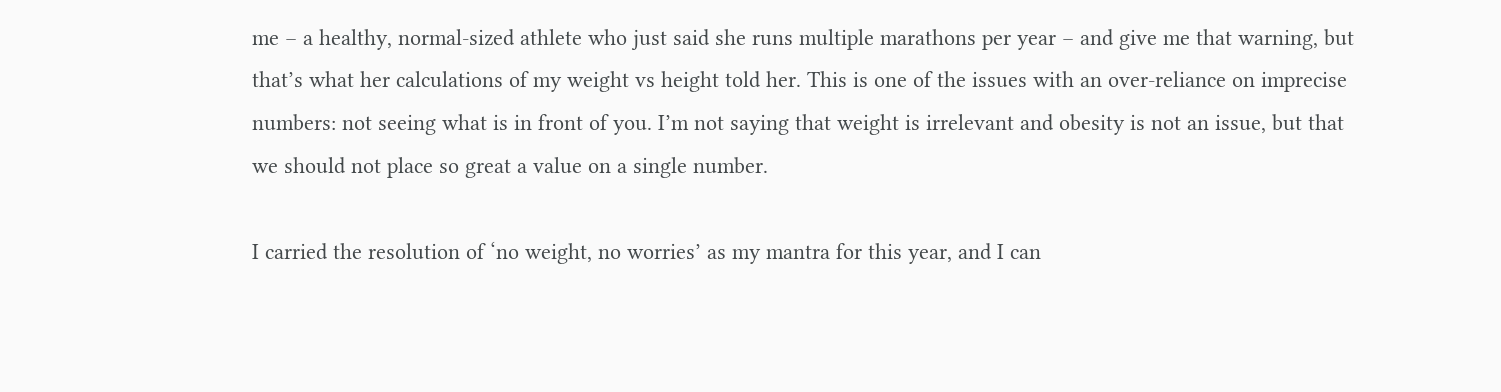me – a healthy, normal-sized athlete who just said she runs multiple marathons per year – and give me that warning, but that’s what her calculations of my weight vs height told her. This is one of the issues with an over-reliance on imprecise numbers: not seeing what is in front of you. I’m not saying that weight is irrelevant and obesity is not an issue, but that we should not place so great a value on a single number.

I carried the resolution of ‘no weight, no worries’ as my mantra for this year, and I can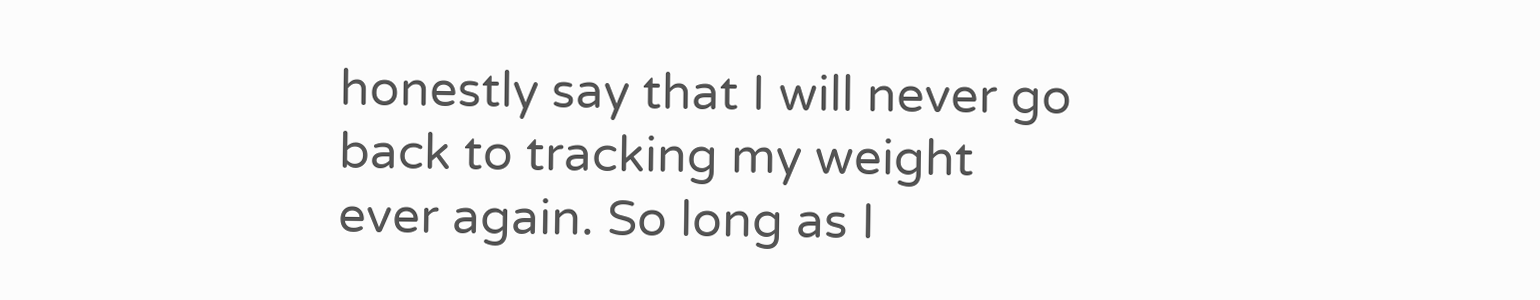honestly say that I will never go back to tracking my weight ever again. So long as I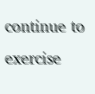continue to exercise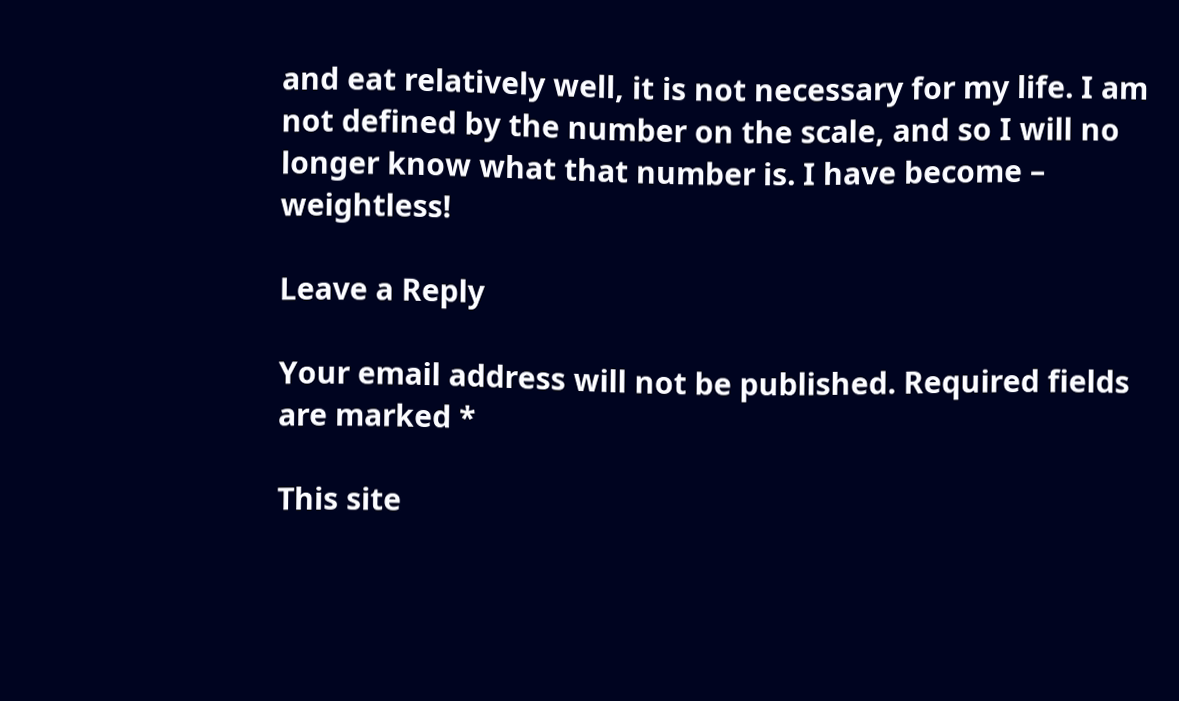and eat relatively well, it is not necessary for my life. I am not defined by the number on the scale, and so I will no longer know what that number is. I have become – weightless!

Leave a Reply

Your email address will not be published. Required fields are marked *

This site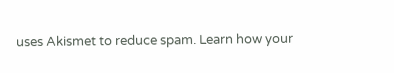uses Akismet to reduce spam. Learn how your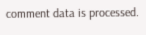comment data is processed.